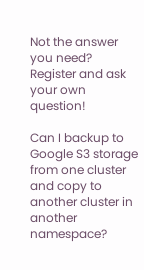Not the answer you need?
Register and ask your own question!

Can I backup to Google S3 storage from one cluster and copy to another cluster in another namespace?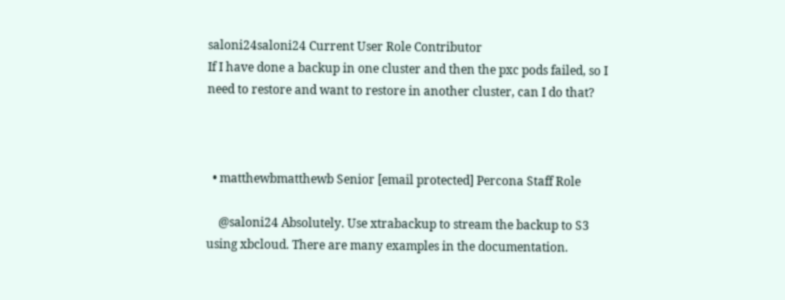saloni24saloni24 Current User Role Contributor
If I have done a backup in one cluster and then the pxc pods failed, so I need to restore and want to restore in another cluster, can I do that?



  • matthewbmatthewb Senior [email protected] Percona Staff Role

    @saloni24 Absolutely. Use xtrabackup to stream the backup to S3 using xbcloud. There are many examples in the documentation.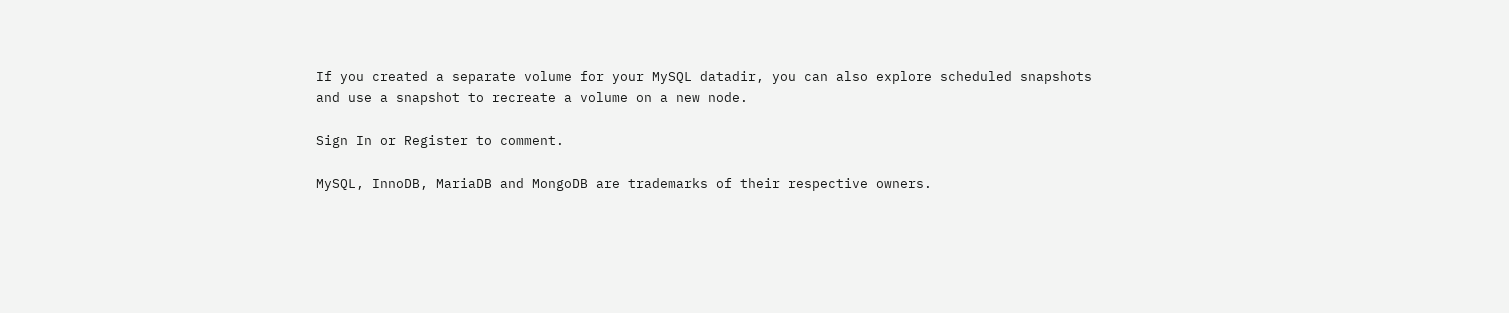If you created a separate volume for your MySQL datadir, you can also explore scheduled snapshots and use a snapshot to recreate a volume on a new node.

Sign In or Register to comment.

MySQL, InnoDB, MariaDB and MongoDB are trademarks of their respective owners.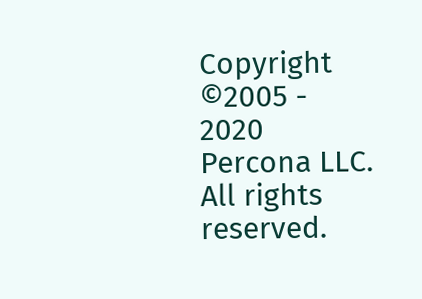Copyright ©2005 - 2020 Percona LLC. All rights reserved.